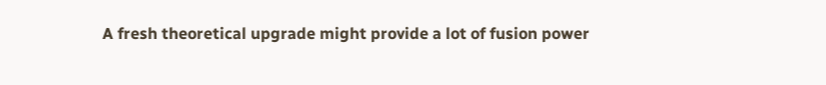A fresh theoretical upgrade might provide a lot of fusion power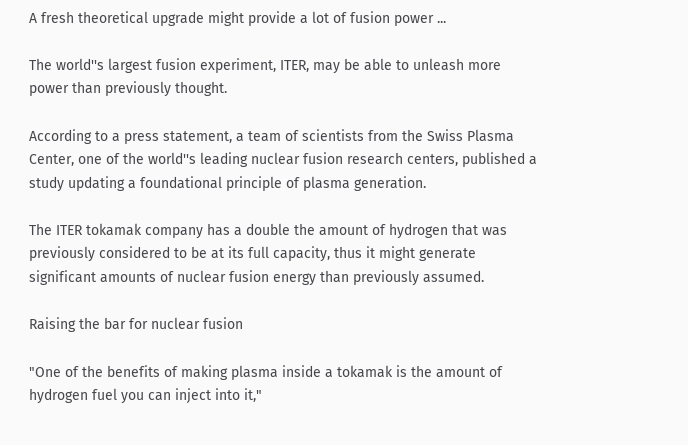A fresh theoretical upgrade might provide a lot of fusion power ...

The world''s largest fusion experiment, ITER, may be able to unleash more power than previously thought.

According to a press statement, a team of scientists from the Swiss Plasma Center, one of the world''s leading nuclear fusion research centers, published a study updating a foundational principle of plasma generation.

The ITER tokamak company has a double the amount of hydrogen that was previously considered to be at its full capacity, thus it might generate significant amounts of nuclear fusion energy than previously assumed.

Raising the bar for nuclear fusion

"One of the benefits of making plasma inside a tokamak is the amount of hydrogen fuel you can inject into it,"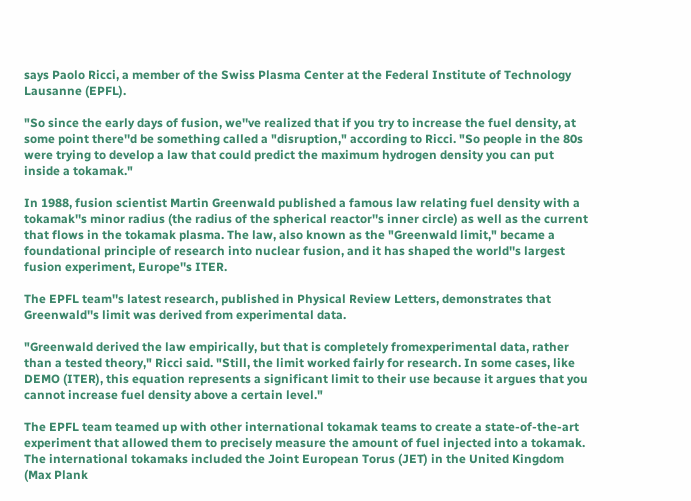says Paolo Ricci, a member of the Swiss Plasma Center at the Federal Institute of Technology Lausanne (EPFL).

"So since the early days of fusion, we''ve realized that if you try to increase the fuel density, at some point there''d be something called a "disruption," according to Ricci. "So people in the 80s were trying to develop a law that could predict the maximum hydrogen density you can put inside a tokamak."

In 1988, fusion scientist Martin Greenwald published a famous law relating fuel density with a tokamak''s minor radius (the radius of the spherical reactor''s inner circle) as well as the current that flows in the tokamak plasma. The law, also known as the "Greenwald limit," became a foundational principle of research into nuclear fusion, and it has shaped the world''s largest fusion experiment, Europe''s ITER.

The EPFL team''s latest research, published in Physical Review Letters, demonstrates that Greenwald''s limit was derived from experimental data.

"Greenwald derived the law empirically, but that is completely fromexperimental data, rather than a tested theory," Ricci said. "Still, the limit worked fairly for research. In some cases, like DEMO (ITER), this equation represents a significant limit to their use because it argues that you cannot increase fuel density above a certain level."

The EPFL team teamed up with other international tokamak teams to create a state-of-the-art experiment that allowed them to precisely measure the amount of fuel injected into a tokamak. The international tokamaks included the Joint European Torus (JET) in the United Kingdom (Max Plank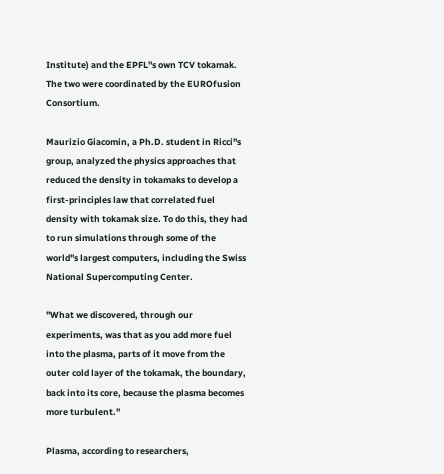Institute) and the EPFL''s own TCV tokamak. The two were coordinated by the EUROfusion Consortium.

Maurizio Giacomin, a Ph.D. student in Ricci''s group, analyzed the physics approaches that reduced the density in tokamaks to develop a first-principles law that correlated fuel density with tokamak size. To do this, they had to run simulations through some of the world''s largest computers, including the Swiss National Supercomputing Center.

"What we discovered, through our experiments, was that as you add more fuel into the plasma, parts of it move from the outer cold layer of the tokamak, the boundary, back into its core, because the plasma becomes more turbulent."

Plasma, according to researchers,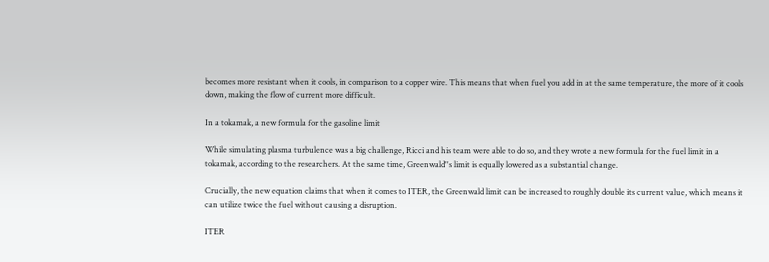becomes more resistant when it cools, in comparison to a copper wire. This means that when fuel you add in at the same temperature, the more of it cools down, making the flow of current more difficult.

In a tokamak, a new formula for the gasoline limit

While simulating plasma turbulence was a big challenge, Ricci and his team were able to do so, and they wrote a new formula for the fuel limit in a tokamak, according to the researchers. At the same time, Greenwald''s limit is equally lowered as a substantial change.

Crucially, the new equation claims that when it comes to ITER, the Greenwald limit can be increased to roughly double its current value, which means it can utilize twice the fuel without causing a disruption.

ITER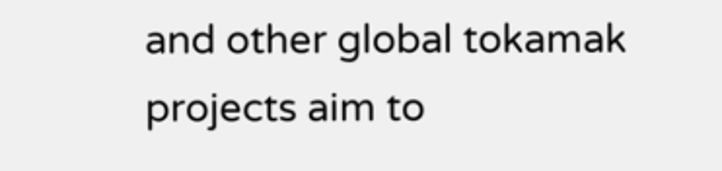and other global tokamak projects aim to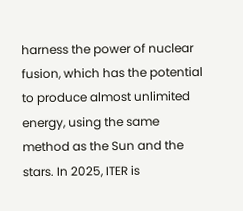harness the power of nuclear fusion, which has the potential to produce almost unlimited energy, using the same method as the Sun and the stars. In 2025, ITER is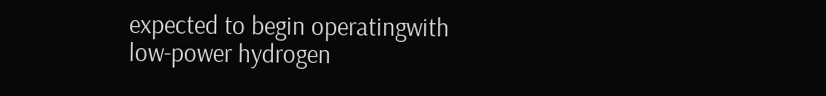expected to begin operatingwith low-power hydrogen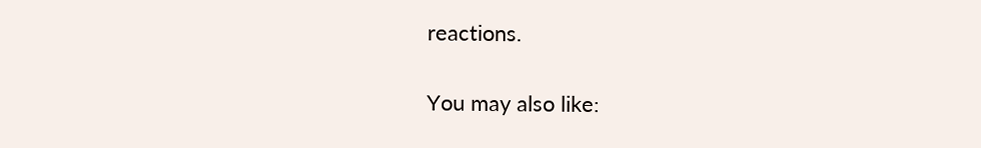reactions.

You may also like: